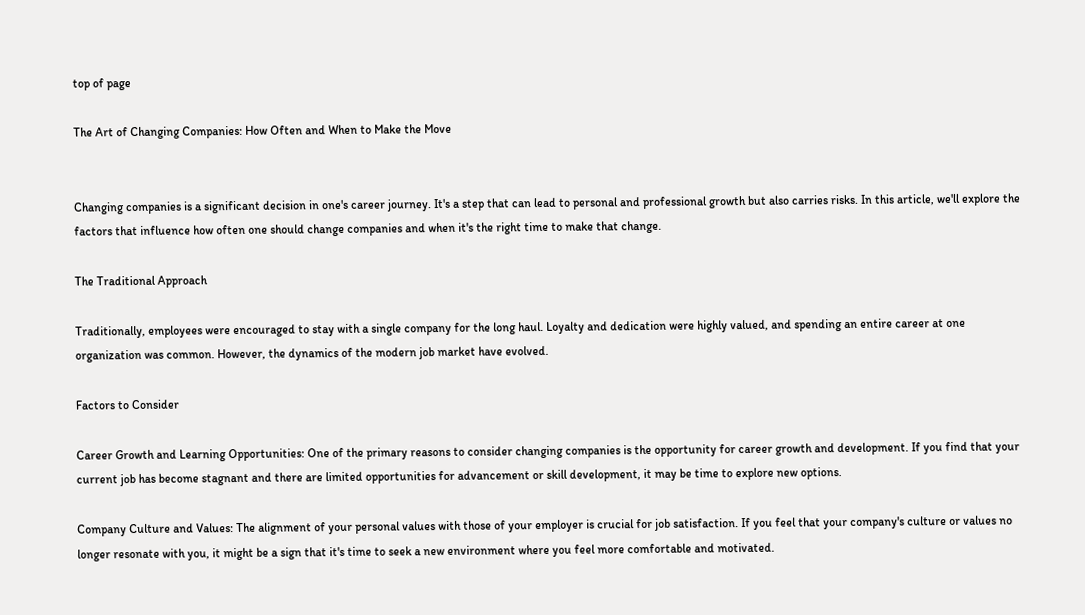top of page

The Art of Changing Companies: How Often and When to Make the Move


Changing companies is a significant decision in one's career journey. It's a step that can lead to personal and professional growth but also carries risks. In this article, we'll explore the factors that influence how often one should change companies and when it's the right time to make that change.

The Traditional Approach

Traditionally, employees were encouraged to stay with a single company for the long haul. Loyalty and dedication were highly valued, and spending an entire career at one organization was common. However, the dynamics of the modern job market have evolved.

Factors to Consider

Career Growth and Learning Opportunities: One of the primary reasons to consider changing companies is the opportunity for career growth and development. If you find that your current job has become stagnant and there are limited opportunities for advancement or skill development, it may be time to explore new options.

Company Culture and Values: The alignment of your personal values with those of your employer is crucial for job satisfaction. If you feel that your company's culture or values no longer resonate with you, it might be a sign that it's time to seek a new environment where you feel more comfortable and motivated.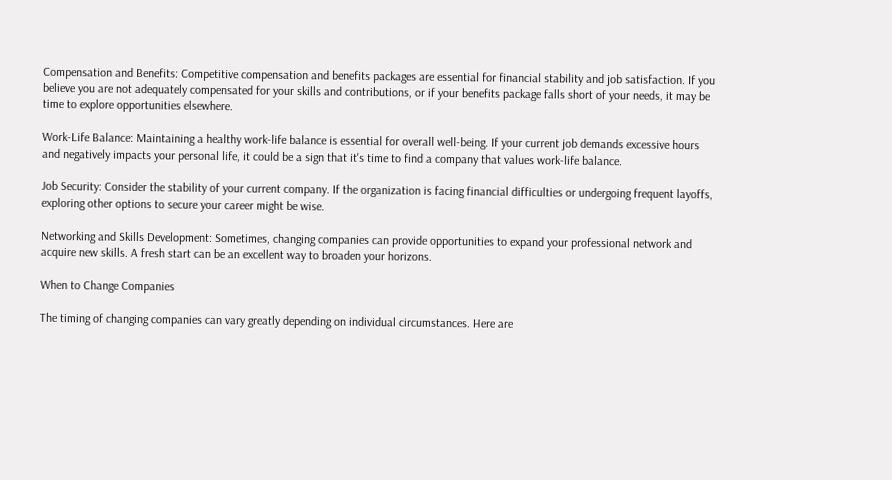Compensation and Benefits: Competitive compensation and benefits packages are essential for financial stability and job satisfaction. If you believe you are not adequately compensated for your skills and contributions, or if your benefits package falls short of your needs, it may be time to explore opportunities elsewhere.

Work-Life Balance: Maintaining a healthy work-life balance is essential for overall well-being. If your current job demands excessive hours and negatively impacts your personal life, it could be a sign that it's time to find a company that values work-life balance.

Job Security: Consider the stability of your current company. If the organization is facing financial difficulties or undergoing frequent layoffs, exploring other options to secure your career might be wise.

Networking and Skills Development: Sometimes, changing companies can provide opportunities to expand your professional network and acquire new skills. A fresh start can be an excellent way to broaden your horizons.

When to Change Companies

The timing of changing companies can vary greatly depending on individual circumstances. Here are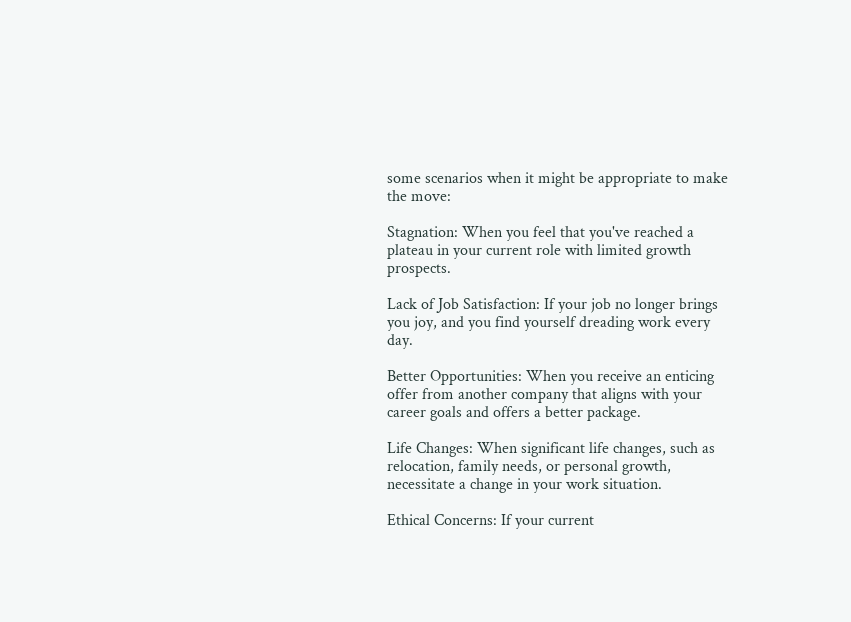some scenarios when it might be appropriate to make the move:

Stagnation: When you feel that you've reached a plateau in your current role with limited growth prospects.

Lack of Job Satisfaction: If your job no longer brings you joy, and you find yourself dreading work every day.

Better Opportunities: When you receive an enticing offer from another company that aligns with your career goals and offers a better package.

Life Changes: When significant life changes, such as relocation, family needs, or personal growth, necessitate a change in your work situation.

Ethical Concerns: If your current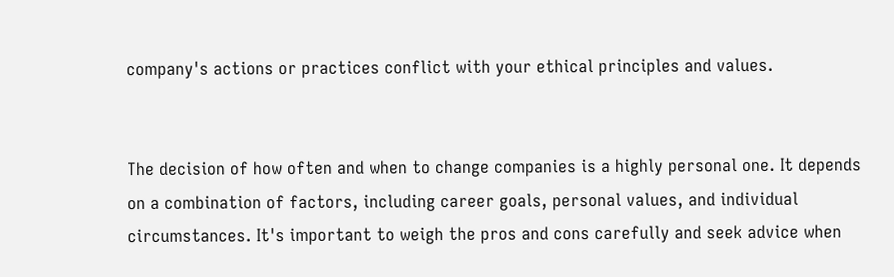company's actions or practices conflict with your ethical principles and values.


The decision of how often and when to change companies is a highly personal one. It depends on a combination of factors, including career goals, personal values, and individual circumstances. It's important to weigh the pros and cons carefully and seek advice when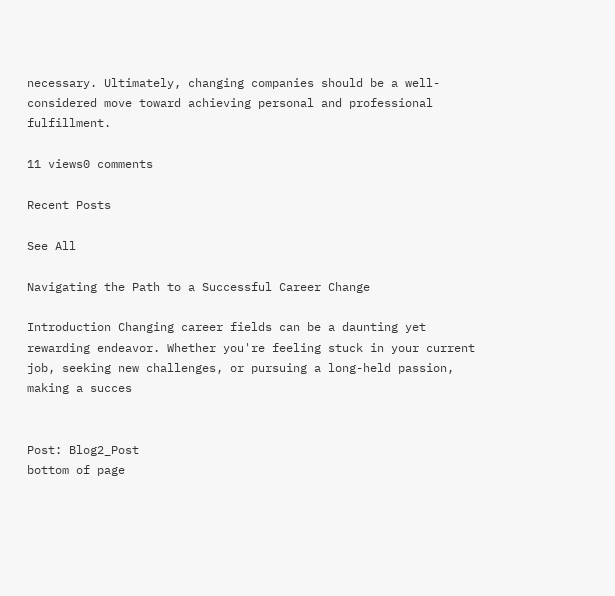necessary. Ultimately, changing companies should be a well-considered move toward achieving personal and professional fulfillment.

11 views0 comments

Recent Posts

See All

Navigating the Path to a Successful Career Change

Introduction Changing career fields can be a daunting yet rewarding endeavor. Whether you're feeling stuck in your current job, seeking new challenges, or pursuing a long-held passion, making a succes


Post: Blog2_Post
bottom of page